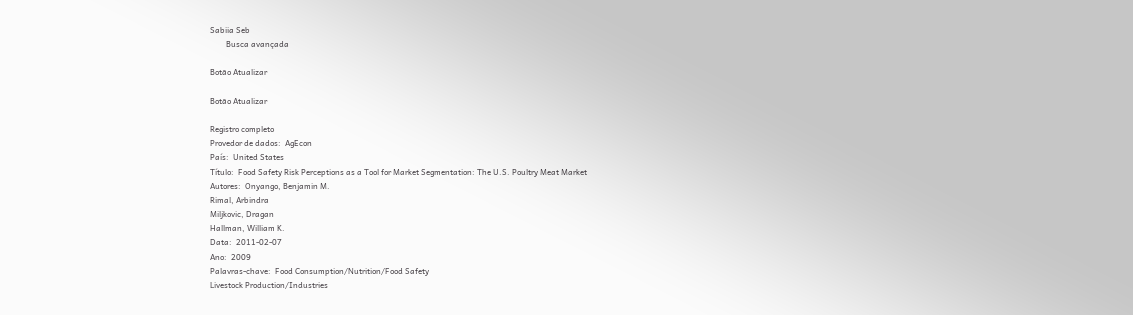Sabiia Seb
        Busca avançada

Botão Atualizar

Botão Atualizar

Registro completo
Provedor de dados:  AgEcon
País:  United States
Título:  Food Safety Risk Perceptions as a Tool for Market Segmentation: The U.S. Poultry Meat Market
Autores:  Onyango, Benjamin M.
Rimal, Arbindra
Miljkovic, Dragan
Hallman, William K.
Data:  2011-02-07
Ano:  2009
Palavras-chave:  Food Consumption/Nutrition/Food Safety
Livestock Production/Industries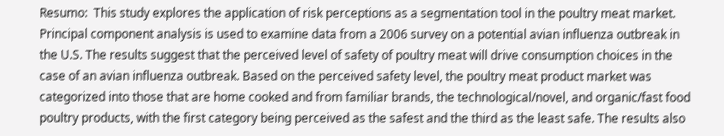Resumo:  This study explores the application of risk perceptions as a segmentation tool in the poultry meat market. Principal component analysis is used to examine data from a 2006 survey on a potential avian influenza outbreak in the U.S. The results suggest that the perceived level of safety of poultry meat will drive consumption choices in the case of an avian influenza outbreak. Based on the perceived safety level, the poultry meat product market was categorized into those that are home cooked and from familiar brands, the technological/novel, and organic/fast food poultry products, with the first category being perceived as the safest and the third as the least safe. The results also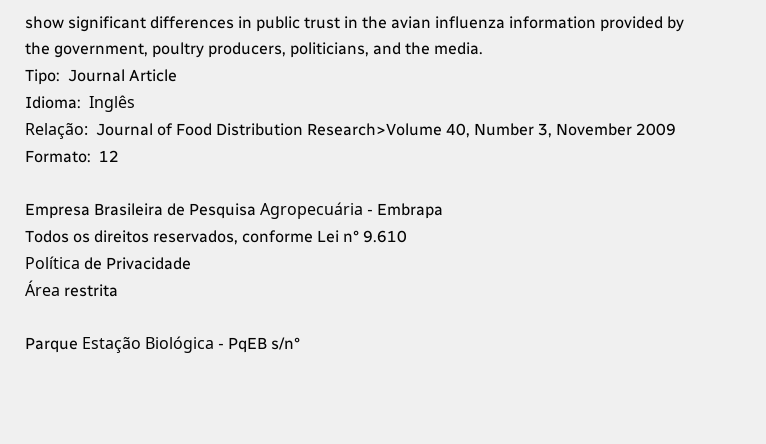show significant differences in public trust in the avian influenza information provided by the government, poultry producers, politicians, and the media.
Tipo:  Journal Article
Idioma:  Inglês
Relação:  Journal of Food Distribution Research>Volume 40, Number 3, November 2009
Formato:  12

Empresa Brasileira de Pesquisa Agropecuária - Embrapa
Todos os direitos reservados, conforme Lei n° 9.610
Política de Privacidade
Área restrita

Parque Estação Biológica - PqEB s/n°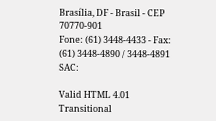Brasília, DF - Brasil - CEP 70770-901
Fone: (61) 3448-4433 - Fax: (61) 3448-4890 / 3448-4891 SAC:

Valid HTML 4.01 Transitional